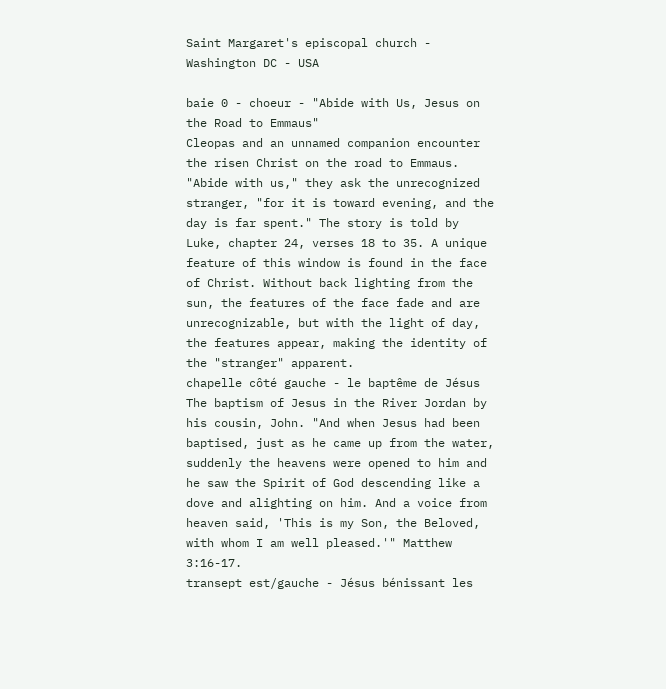Saint Margaret's episcopal church - Washington DC - USA

baie 0 - choeur - "Abide with Us, Jesus on the Road to Emmaus"
Cleopas and an unnamed companion encounter the risen Christ on the road to Emmaus. "Abide with us," they ask the unrecognized stranger, "for it is toward evening, and the day is far spent." The story is told by Luke, chapter 24, verses 18 to 35. A unique feature of this window is found in the face of Christ. Without back lighting from the sun, the features of the face fade and are unrecognizable, but with the light of day, the features appear, making the identity of the "stranger" apparent.
chapelle côté gauche - le baptême de Jésus
The baptism of Jesus in the River Jordan by his cousin, John. "And when Jesus had been baptised, just as he came up from the water, suddenly the heavens were opened to him and he saw the Spirit of God descending like a dove and alighting on him. And a voice from heaven said, 'This is my Son, the Beloved, with whom I am well pleased.'" Matthew 3:16-17.
transept est/gauche - Jésus bénissant les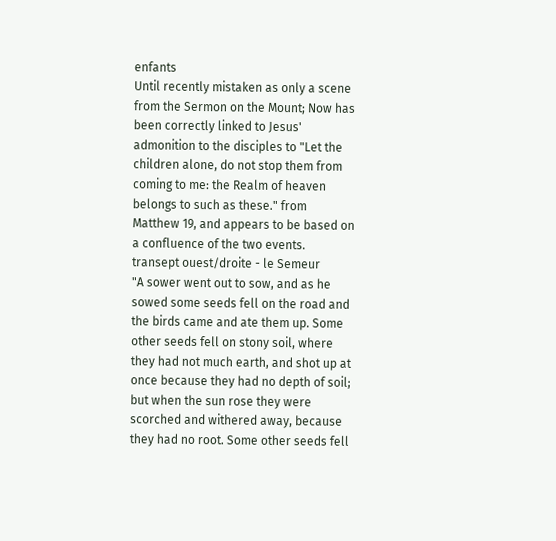enfants
Until recently mistaken as only a scene from the Sermon on the Mount; Now has been correctly linked to Jesus' admonition to the disciples to "Let the children alone, do not stop them from coming to me: the Realm of heaven belongs to such as these." from Matthew 19, and appears to be based on a confluence of the two events.
transept ouest/droite - le Semeur
"A sower went out to sow, and as he sowed some seeds fell on the road and the birds came and ate them up. Some other seeds fell on stony soil, where they had not much earth, and shot up at once because they had no depth of soil; but when the sun rose they were scorched and withered away, because they had no root. Some other seeds fell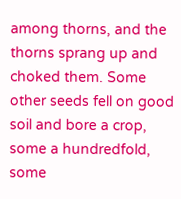among thorns, and the thorns sprang up and choked them. Some other seeds fell on good soil and bore a crop, some a hundredfold, some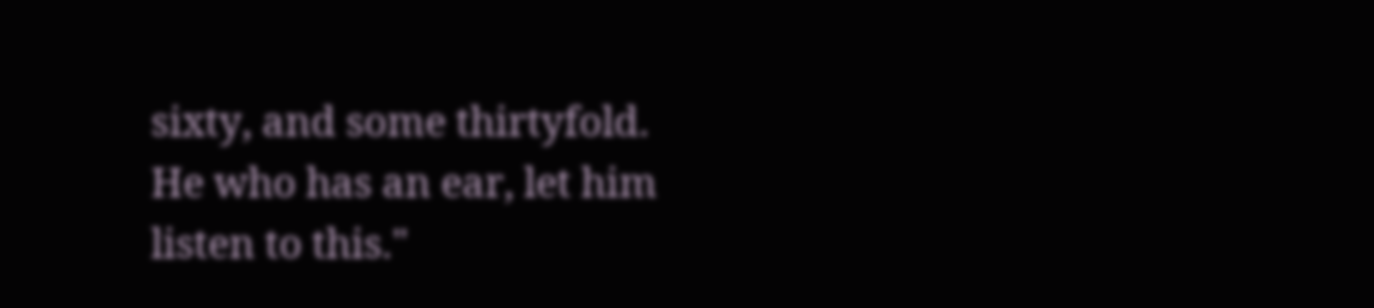sixty, and some thirtyfold. He who has an ear, let him listen to this."